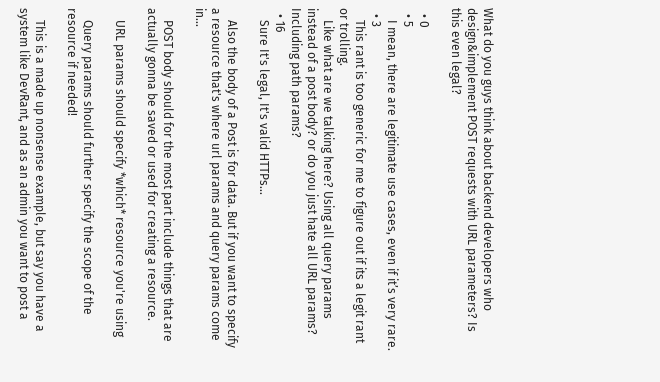What do you guys think about backend developers who design&implement POST requests with URL parameters? Is this even legal?

  • 0
  • 5
    I mean, there are legitimate use cases, even if it’s very rare.
  • 3
    This rant is too generic for me to figure out if its a legit rant or trolling.
    Like what are we talking here? Using all query params instead of a post body? or do you just hate all URL params? Including path params?
  • 16
    Sure It's legal, It's valid HTTPs...

    Also the body of a Post is for data. But if you want to specify a resource that's where url params and query params come in...

    POST body should for the most part include things that are actually gonna be saved or used for creating a resource.

    URL params should specify *which* resource you're using

    Query params should further specify the scope of the resource if needed!

    This is a made up nonsense example, but say you have a system like DevRant, and as an admin you want to post a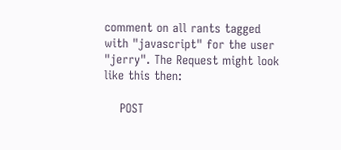comment on all rants tagged with "javascript" for the user "jerry". The Request might look like this then:

    POST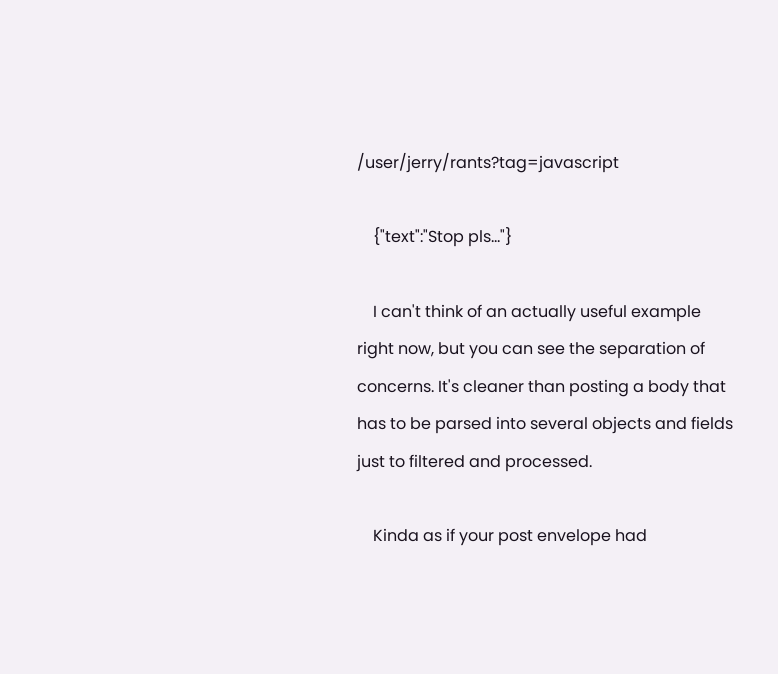/user/jerry/rants?tag=javascript

    {"text":"Stop pls..."}

    I can't think of an actually useful example right now, but you can see the separation of concerns. It's cleaner than posting a body that has to be parsed into several objects and fields just to filtered and processed.

    Kinda as if your post envelope had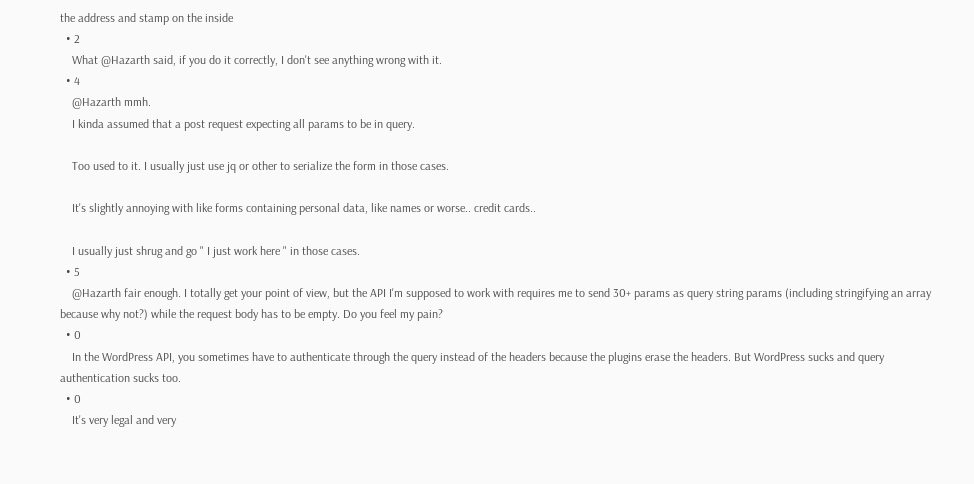the address and stamp on the inside
  • 2
    What @Hazarth said, if you do it correctly, I don't see anything wrong with it.
  • 4
    @Hazarth mmh.
    I kinda assumed that a post request expecting all params to be in query.

    Too used to it. I usually just use jq or other to serialize the form in those cases.

    It's slightly annoying with like forms containing personal data, like names or worse.. credit cards..

    I usually just shrug and go " I just work here " in those cases.
  • 5
    @Hazarth fair enough. I totally get your point of view, but the API I'm supposed to work with requires me to send 30+ params as query string params (including stringifying an array because why not?) while the request body has to be empty. Do you feel my pain?
  • 0
    In the WordPress API, you sometimes have to authenticate through the query instead of the headers because the plugins erase the headers. But WordPress sucks and query authentication sucks too.
  • 0
    It's very legal and very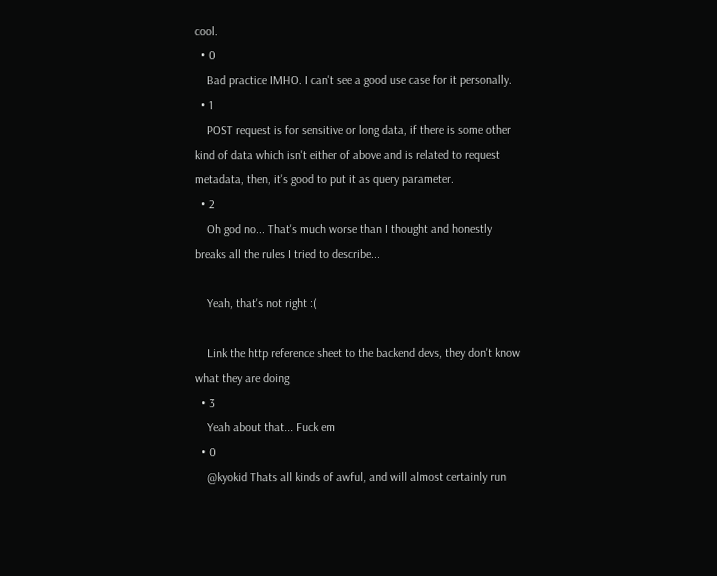cool.
  • 0
    Bad practice IMHO. I can't see a good use case for it personally.
  • 1
    POST request is for sensitive or long data, if there is some other kind of data which isn't either of above and is related to request metadata, then, it's good to put it as query parameter.
  • 2
    Oh god no... That's much worse than I thought and honestly breaks all the rules I tried to describe...

    Yeah, that's not right :(

    Link the http reference sheet to the backend devs, they don't know what they are doing
  • 3
    Yeah about that... Fuck em
  • 0
    @kyokid Thats all kinds of awful, and will almost certainly run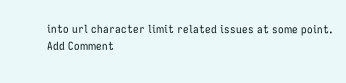into url character limit related issues at some point.
Add Comment